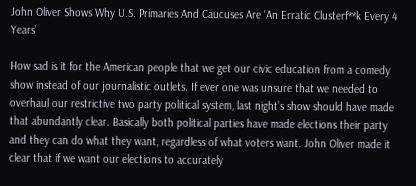John Oliver Shows Why U.S. Primaries And Caucuses Are ‘An Erratic Clusterf**k Every 4 Years’

How sad is it for the American people that we get our civic education from a comedy show instead of our journalistic outlets. If ever one was unsure that we needed to overhaul our restrictive two party political system, last night’s show should have made that abundantly clear. Basically both political parties have made elections their party and they can do what they want, regardless of what voters want. John Oliver made it clear that if we want our elections to accurately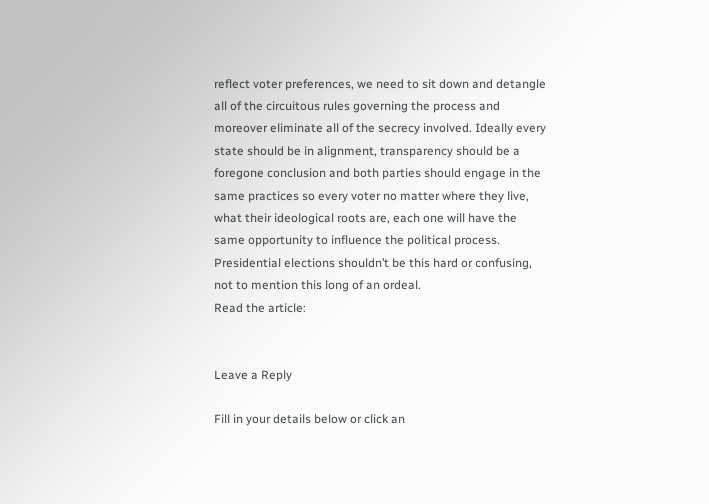reflect voter preferences, we need to sit down and detangle all of the circuitous rules governing the process and moreover eliminate all of the secrecy involved. Ideally every state should be in alignment, transparency should be a foregone conclusion and both parties should engage in the same practices so every voter no matter where they live, what their ideological roots are, each one will have the same opportunity to influence the political process. Presidential elections shouldn’t be this hard or confusing, not to mention this long of an ordeal.
Read the article:


Leave a Reply

Fill in your details below or click an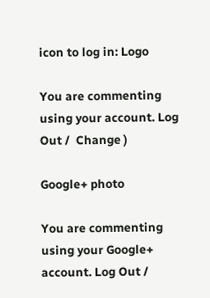icon to log in: Logo

You are commenting using your account. Log Out /  Change )

Google+ photo

You are commenting using your Google+ account. Log Out /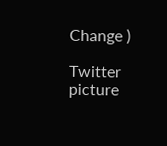Change )

Twitter picture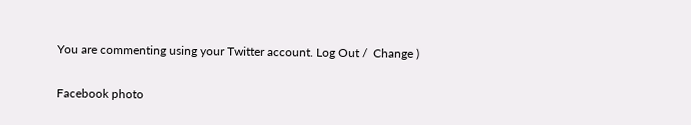You are commenting using your Twitter account. Log Out /  Change )

Facebook photo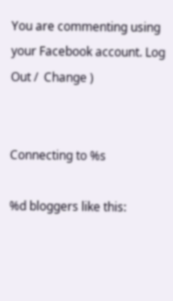You are commenting using your Facebook account. Log Out /  Change )


Connecting to %s

%d bloggers like this: